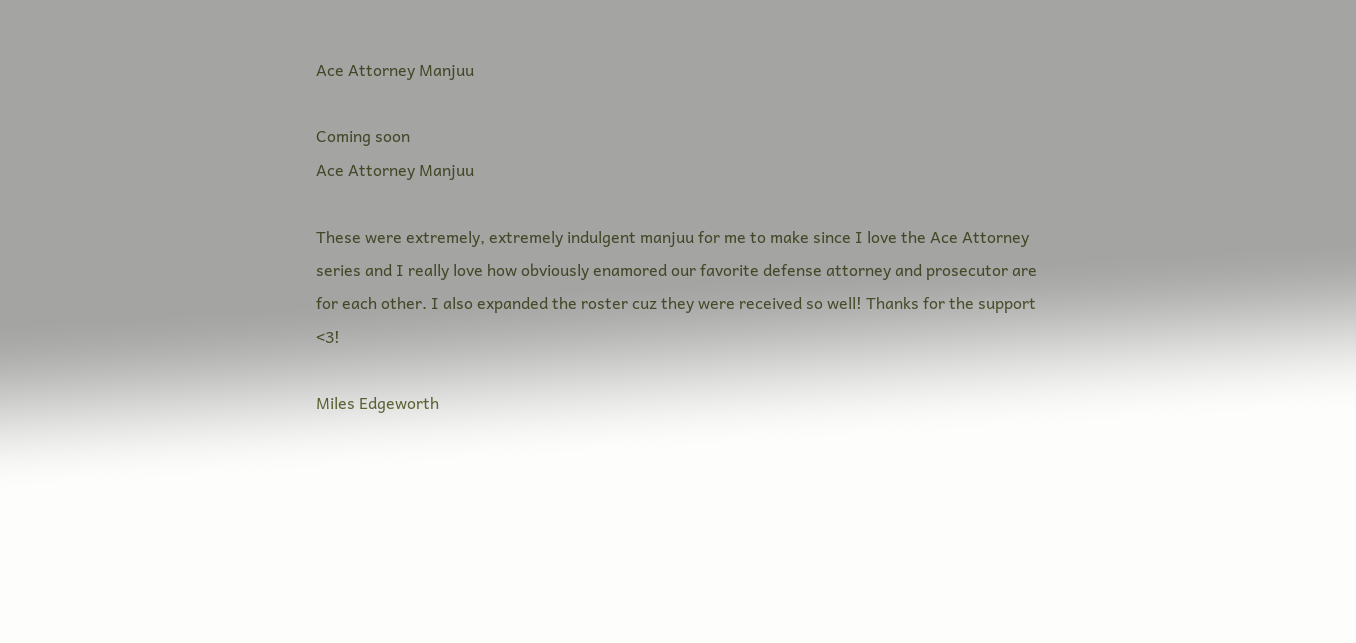Ace Attorney Manjuu

Coming soon
Ace Attorney Manjuu

These were extremely, extremely indulgent manjuu for me to make since I love the Ace Attorney series and I really love how obviously enamored our favorite defense attorney and prosecutor are for each other. I also expanded the roster cuz they were received so well! Thanks for the support <3!

Miles Edgeworth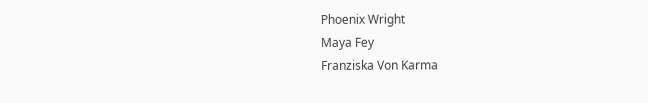Phoenix Wright
Maya Fey
Franziska Von Karma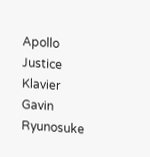Apollo Justice
Klavier Gavin
Ryunosuke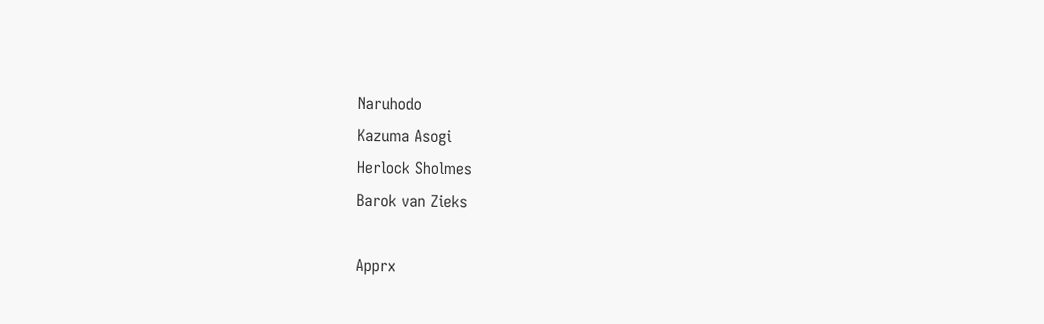Naruhodo
Kazuma Asogi
Herlock Sholmes
Barok van Zieks

Apprx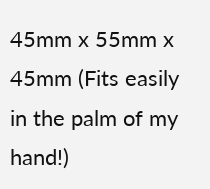45mm x 55mm x 45mm (Fits easily in the palm of my hand!)